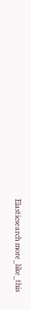Elasticsearch more_like_this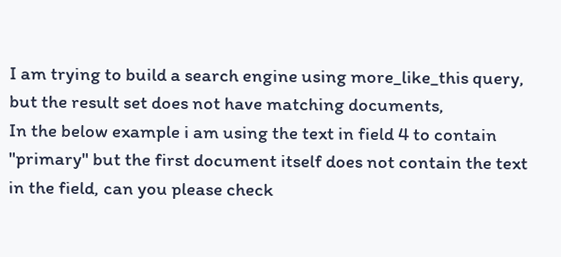I am trying to build a search engine using more_like_this query, but the result set does not have matching documents,
In the below example i am using the text in field 4 to contain "primary" but the first document itself does not contain the text in the field, can you please check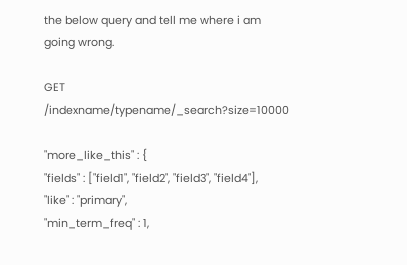the below query and tell me where i am going wrong.

GET /indexname/typename/_search?size=10000

"more_like_this" : {
"fields" : ["field1", "field2", "field3", "field4"],
"like" : "primary",
"min_term_freq" : 1,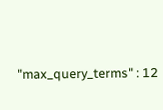"max_query_terms" : 12